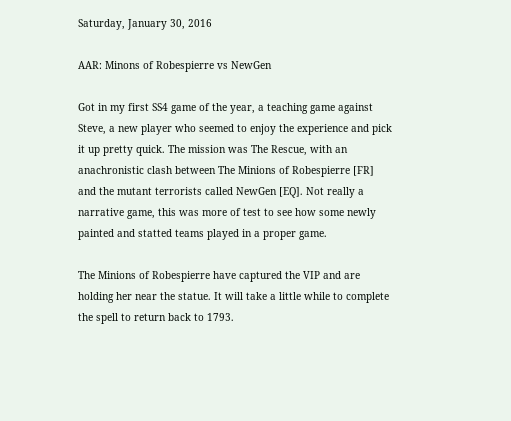Saturday, January 30, 2016

AAR: Minons of Robespierre vs NewGen

Got in my first SS4 game of the year, a teaching game against Steve, a new player who seemed to enjoy the experience and pick it up pretty quick. The mission was The Rescue, with an anachronistic clash between The Minions of Robespierre [FR] and the mutant terrorists called NewGen [EQ]. Not really a narrative game, this was more of test to see how some newly painted and statted teams played in a proper game.

The Minions of Robespierre have captured the VIP and are holding her near the statue. It will take a little while to complete the spell to return back to 1793.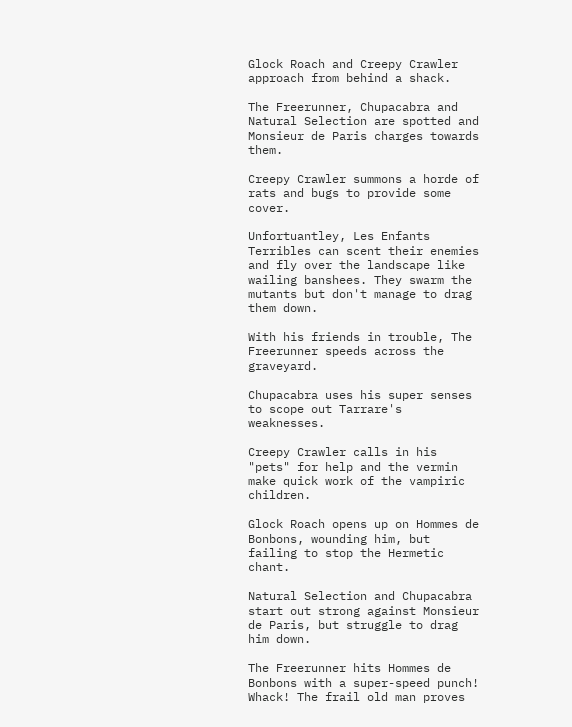Glock Roach and Creepy Crawler approach from behind a shack.

The Freerunner, Chupacabra and Natural Selection are spotted and Monsieur de Paris charges towards them.

Creepy Crawler summons a horde of rats and bugs to provide some cover.

Unfortuantley, Les Enfants Terribles can scent their enemies and fly over the landscape like wailing banshees. They swarm the mutants but don't manage to drag them down.

With his friends in trouble, The Freerunner speeds across the graveyard.

Chupacabra uses his super senses to scope out Tarrare's weaknesses.

Creepy Crawler calls in his "pets" for help and the vermin make quick work of the vampiric children.

Glock Roach opens up on Hommes de Bonbons, wounding him, but failing to stop the Hermetic chant.

Natural Selection and Chupacabra start out strong against Monsieur de Paris, but struggle to drag him down.

The Freerunner hits Hommes de Bonbons with a super-speed punch! Whack! The frail old man proves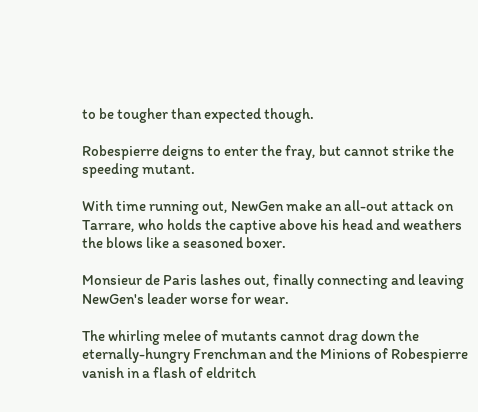to be tougher than expected though.

Robespierre deigns to enter the fray, but cannot strike the speeding mutant.

With time running out, NewGen make an all-out attack on Tarrare, who holds the captive above his head and weathers the blows like a seasoned boxer.

Monsieur de Paris lashes out, finally connecting and leaving NewGen's leader worse for wear.

The whirling melee of mutants cannot drag down the eternally-hungry Frenchman and the Minions of Robespierre vanish in a flash of eldritch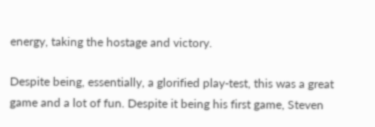energy, taking the hostage and victory.

Despite being, essentially, a glorified play-test, this was a great game and a lot of fun. Despite it being his first game, Steven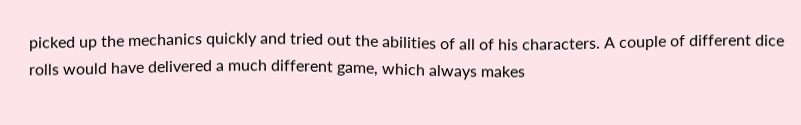picked up the mechanics quickly and tried out the abilities of all of his characters. A couple of different dice rolls would have delivered a much different game, which always makes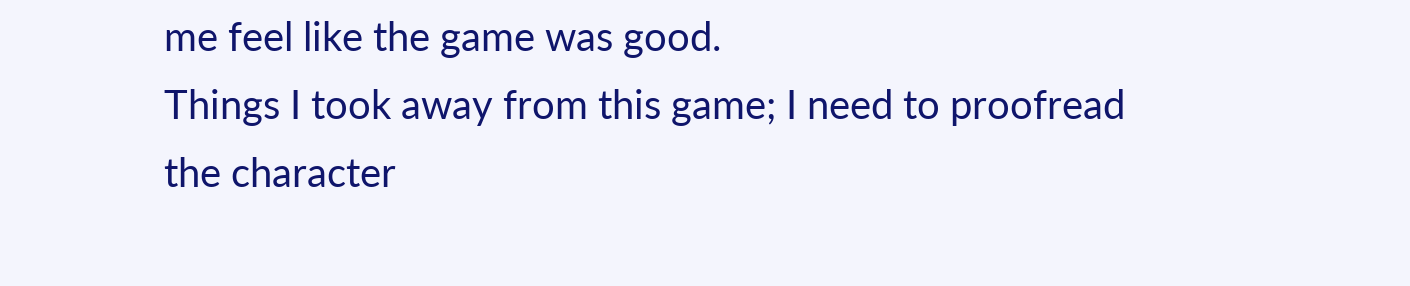me feel like the game was good.
Things I took away from this game; I need to proofread the character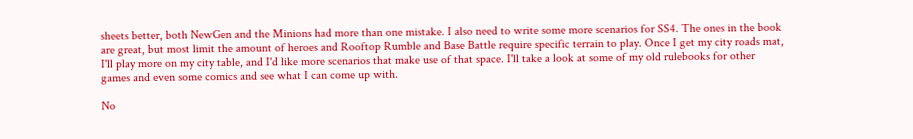sheets better, both NewGen and the Minions had more than one mistake. I also need to write some more scenarios for SS4. The ones in the book are great, but most limit the amount of heroes and Rooftop Rumble and Base Battle require specific terrain to play. Once I get my city roads mat, I'll play more on my city table, and I'd like more scenarios that make use of that space. I'll take a look at some of my old rulebooks for other games and even some comics and see what I can come up with.

No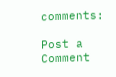comments:

Post a Comment